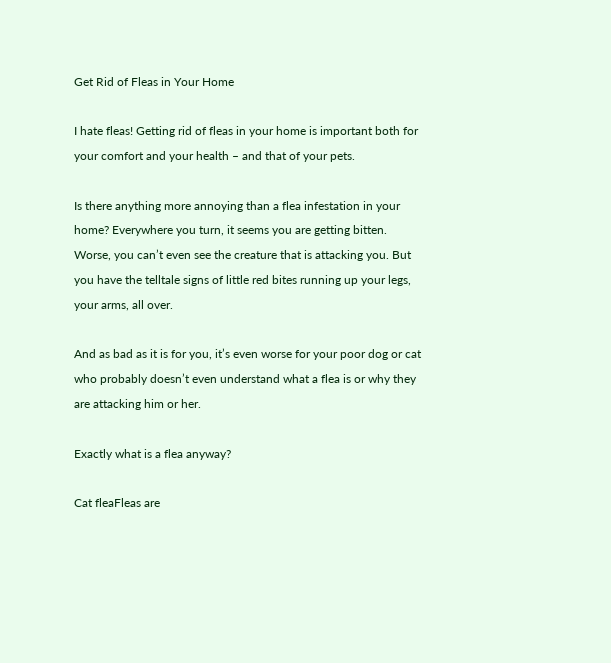Get Rid of Fleas in Your Home

I hate fleas! Getting rid of fleas in your home is important both for your comfort and your health – and that of your pets.

Is there anything more annoying than a flea infestation in your home? Everywhere you turn, it seems you are getting bitten. Worse, you can’t even see the creature that is attacking you. But you have the telltale signs of little red bites running up your legs, your arms, all over.

And as bad as it is for you, it’s even worse for your poor dog or cat who probably doesn’t even understand what a flea is or why they are attacking him or her.

Exactly what is a flea anyway?

Cat fleaFleas are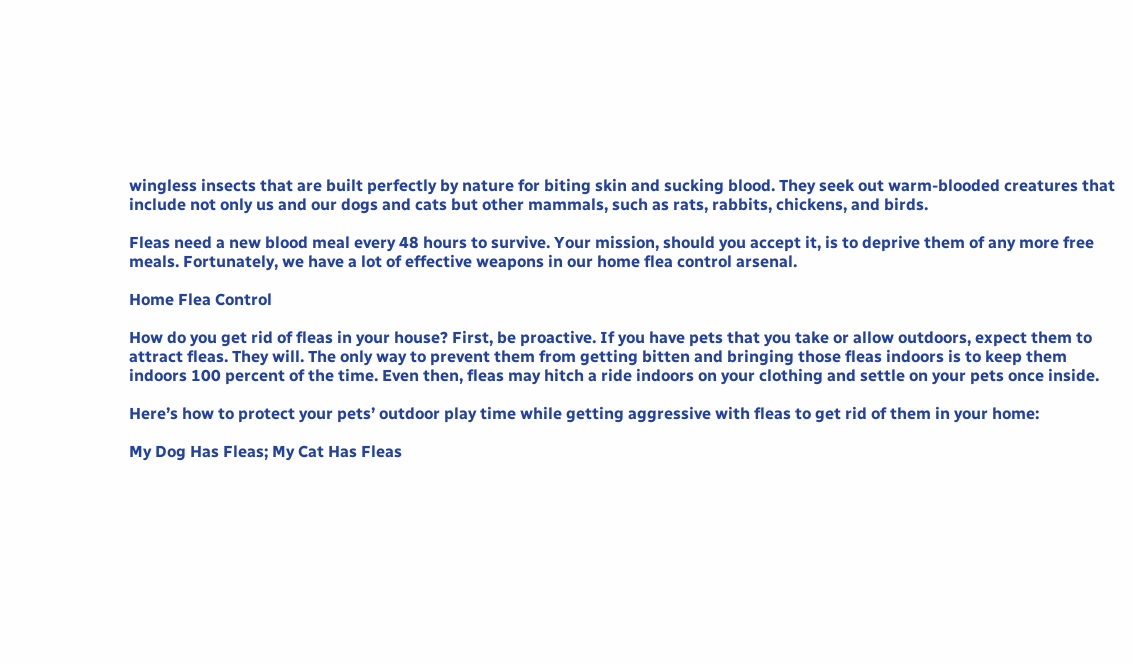wingless insects that are built perfectly by nature for biting skin and sucking blood. They seek out warm-blooded creatures that include not only us and our dogs and cats but other mammals, such as rats, rabbits, chickens, and birds.

Fleas need a new blood meal every 48 hours to survive. Your mission, should you accept it, is to deprive them of any more free meals. Fortunately, we have a lot of effective weapons in our home flea control arsenal.

Home Flea Control

How do you get rid of fleas in your house? First, be proactive. If you have pets that you take or allow outdoors, expect them to attract fleas. They will. The only way to prevent them from getting bitten and bringing those fleas indoors is to keep them indoors 100 percent of the time. Even then, fleas may hitch a ride indoors on your clothing and settle on your pets once inside.

Here’s how to protect your pets’ outdoor play time while getting aggressive with fleas to get rid of them in your home:

My Dog Has Fleas; My Cat Has Fleas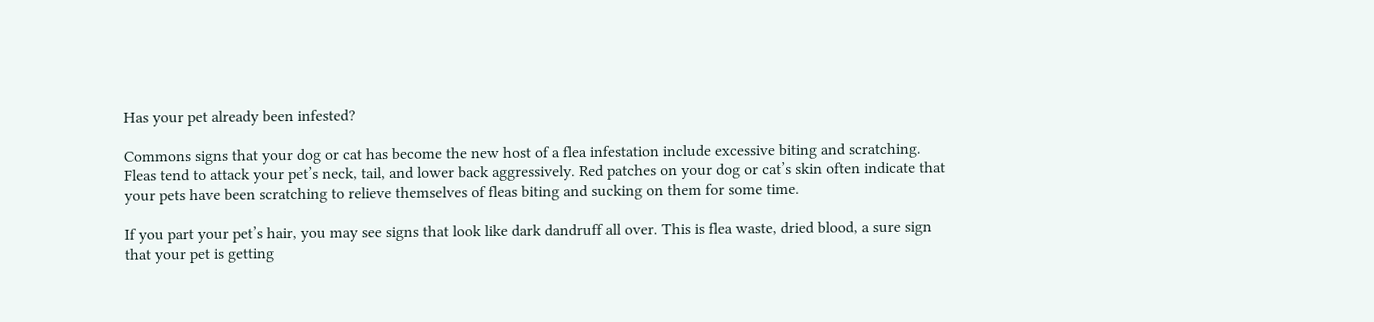Has your pet already been infested?

Commons signs that your dog or cat has become the new host of a flea infestation include excessive biting and scratching. Fleas tend to attack your pet’s neck, tail, and lower back aggressively. Red patches on your dog or cat’s skin often indicate that your pets have been scratching to relieve themselves of fleas biting and sucking on them for some time.

If you part your pet’s hair, you may see signs that look like dark dandruff all over. This is flea waste, dried blood, a sure sign that your pet is getting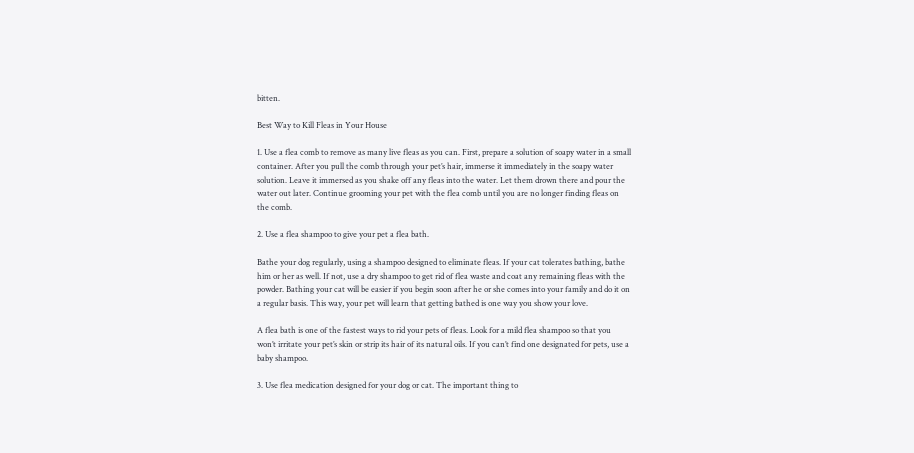bitten.

Best Way to Kill Fleas in Your House

1. Use a flea comb to remove as many live fleas as you can. First, prepare a solution of soapy water in a small container. After you pull the comb through your pet’s hair, immerse it immediately in the soapy water solution. Leave it immersed as you shake off any fleas into the water. Let them drown there and pour the water out later. Continue grooming your pet with the flea comb until you are no longer finding fleas on the comb.

2. Use a flea shampoo to give your pet a flea bath.

Bathe your dog regularly, using a shampoo designed to eliminate fleas. If your cat tolerates bathing, bathe him or her as well. If not, use a dry shampoo to get rid of flea waste and coat any remaining fleas with the powder. Bathing your cat will be easier if you begin soon after he or she comes into your family and do it on a regular basis. This way, your pet will learn that getting bathed is one way you show your love.

A flea bath is one of the fastest ways to rid your pets of fleas. Look for a mild flea shampoo so that you won’t irritate your pet’s skin or strip its hair of its natural oils. If you can’t find one designated for pets, use a baby shampoo.

3. Use flea medication designed for your dog or cat. The important thing to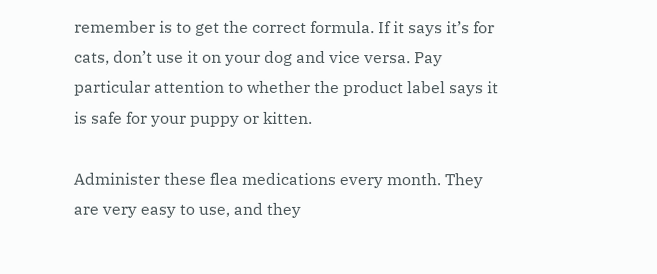remember is to get the correct formula. If it says it’s for cats, don’t use it on your dog and vice versa. Pay particular attention to whether the product label says it is safe for your puppy or kitten.

Administer these flea medications every month. They are very easy to use, and they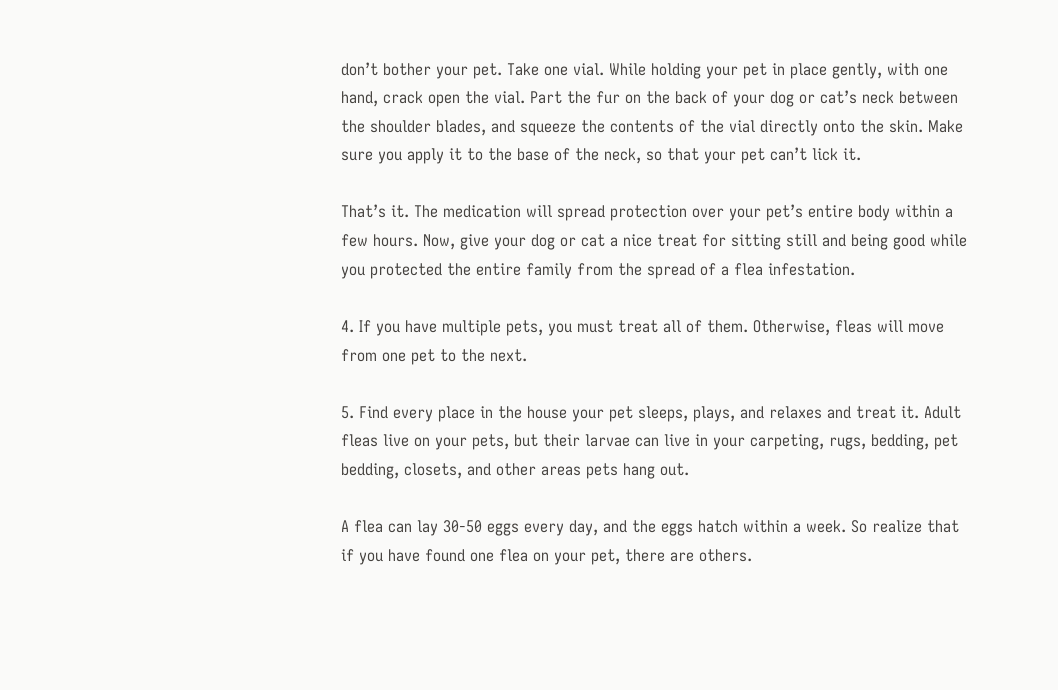don’t bother your pet. Take one vial. While holding your pet in place gently, with one hand, crack open the vial. Part the fur on the back of your dog or cat’s neck between the shoulder blades, and squeeze the contents of the vial directly onto the skin. Make sure you apply it to the base of the neck, so that your pet can’t lick it.

That’s it. The medication will spread protection over your pet’s entire body within a few hours. Now, give your dog or cat a nice treat for sitting still and being good while you protected the entire family from the spread of a flea infestation.

4. If you have multiple pets, you must treat all of them. Otherwise, fleas will move from one pet to the next.

5. Find every place in the house your pet sleeps, plays, and relaxes and treat it. Adult fleas live on your pets, but their larvae can live in your carpeting, rugs, bedding, pet bedding, closets, and other areas pets hang out.

A flea can lay 30-50 eggs every day, and the eggs hatch within a week. So realize that if you have found one flea on your pet, there are others.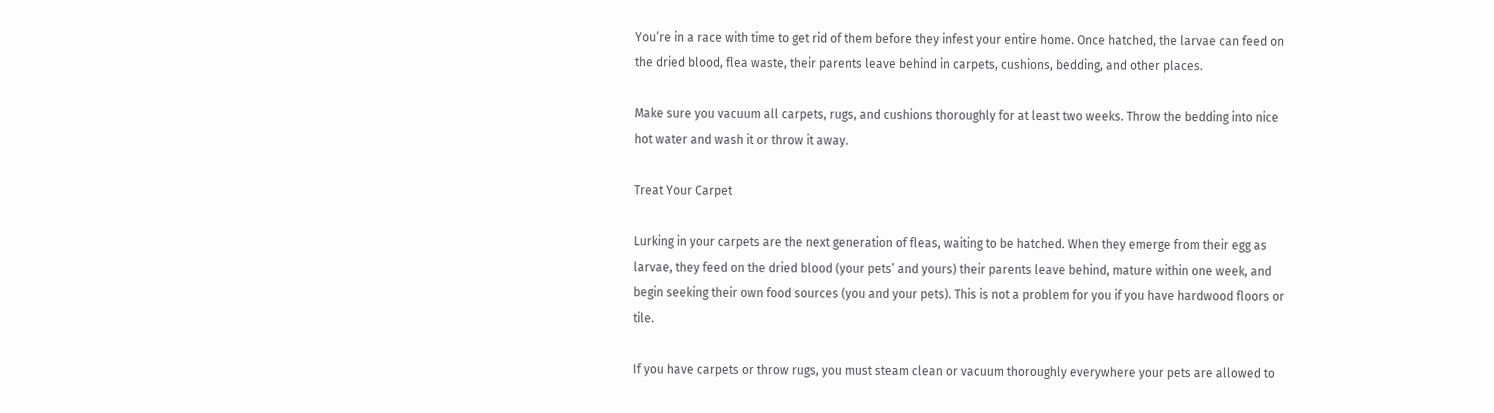You’re in a race with time to get rid of them before they infest your entire home. Once hatched, the larvae can feed on the dried blood, flea waste, their parents leave behind in carpets, cushions, bedding, and other places.

Make sure you vacuum all carpets, rugs, and cushions thoroughly for at least two weeks. Throw the bedding into nice hot water and wash it or throw it away.

Treat Your Carpet

Lurking in your carpets are the next generation of fleas, waiting to be hatched. When they emerge from their egg as larvae, they feed on the dried blood (your pets’ and yours) their parents leave behind, mature within one week, and begin seeking their own food sources (you and your pets). This is not a problem for you if you have hardwood floors or tile.

If you have carpets or throw rugs, you must steam clean or vacuum thoroughly everywhere your pets are allowed to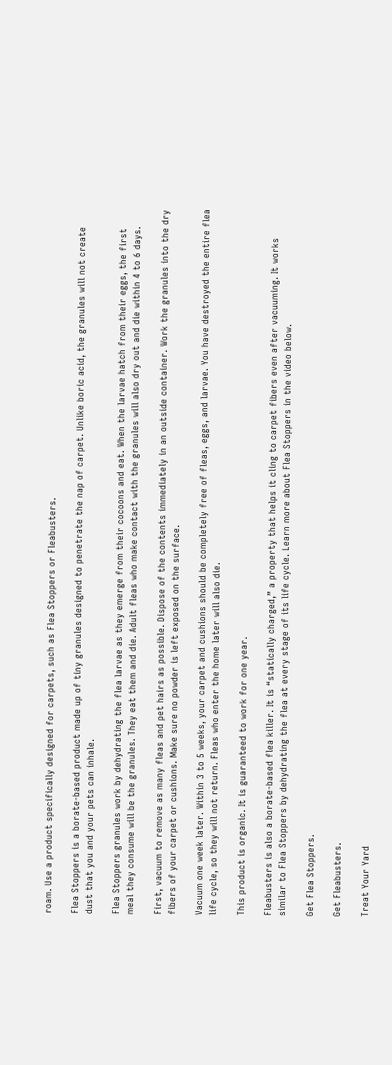roam. Use a product specifically designed for carpets, such as Flea Stoppers or Fleabusters.

Flea Stoppers is a borate-based product made up of tiny granules designed to penetrate the nap of carpet. Unlike boric acid, the granules will not create dust that you and your pets can inhale.

Flea Stoppers granules work by dehydrating the flea larvae as they emerge from their cocoons and eat. When the larvae hatch from their eggs, the first meal they consume will be the granules. They eat them and die. Adult fleas who make contact with the granules will also dry out and die within 4 to 6 days.

First, vacuum to remove as many fleas and pet hairs as possible. Dispose of the contents immediately in an outside container. Work the granules into the dry fibers of your carpet or cushions. Make sure no powder is left exposed on the surface.

Vacuum one week later. Within 3 to 5 weeks, your carpet and cushions should be completely free of fleas, eggs, and larvae. You have destroyed the entire flea life cycle, so they will not return. Fleas who enter the home later will also die.

This product is organic. It is guaranteed to work for one year.

Fleabusters is also a borate-based flea killer. It is “statically charged,” a property that helps it cling to carpet fibers even after vacuuming. It works similar to Flea Stoppers by dehydrating the flea at every stage of its life cycle. Learn more about Flea Stoppers in the video below.

Get Flea Stoppers.

Get Fleabusters.

Treat Your Yard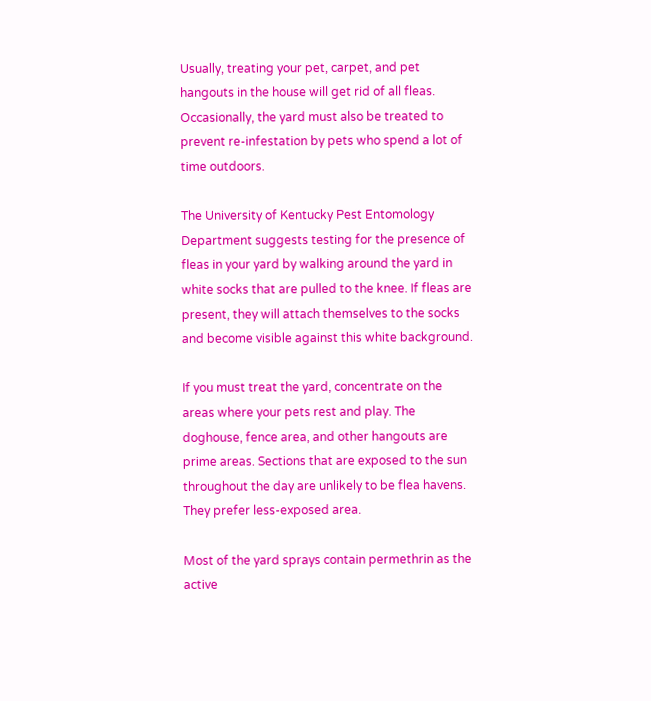Usually, treating your pet, carpet, and pet hangouts in the house will get rid of all fleas. Occasionally, the yard must also be treated to prevent re-infestation by pets who spend a lot of time outdoors.

The University of Kentucky Pest Entomology Department suggests testing for the presence of fleas in your yard by walking around the yard in white socks that are pulled to the knee. If fleas are present, they will attach themselves to the socks and become visible against this white background.

If you must treat the yard, concentrate on the areas where your pets rest and play. The doghouse, fence area, and other hangouts are prime areas. Sections that are exposed to the sun throughout the day are unlikely to be flea havens. They prefer less-exposed area.

Most of the yard sprays contain permethrin as the active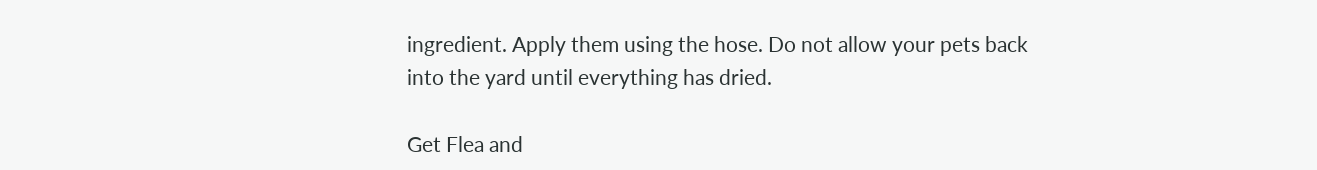ingredient. Apply them using the hose. Do not allow your pets back into the yard until everything has dried.

Get Flea and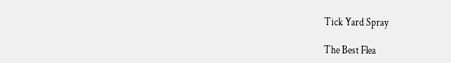Tick Yard Spray

The Best Flea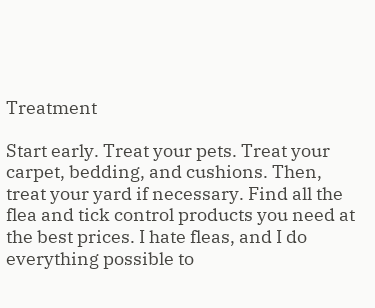Treatment

Start early. Treat your pets. Treat your carpet, bedding, and cushions. Then, treat your yard if necessary. Find all the flea and tick control products you need at the best prices. I hate fleas, and I do everything possible to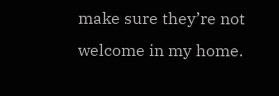make sure they’re not welcome in my home.